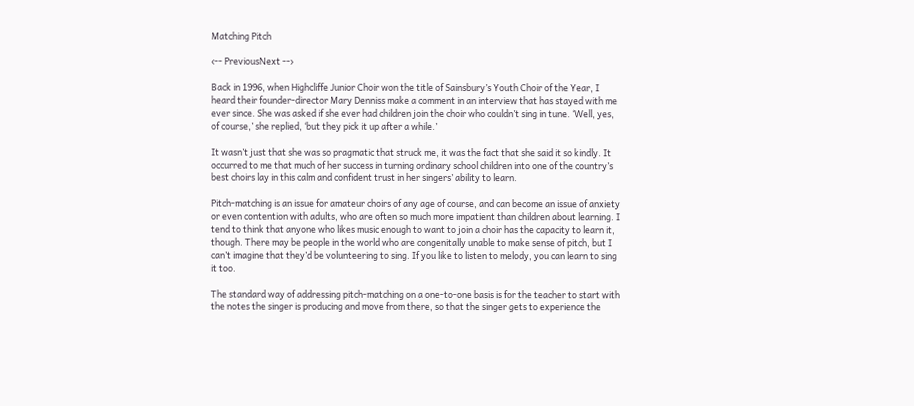Matching Pitch

‹-- PreviousNext --›

Back in 1996, when Highcliffe Junior Choir won the title of Sainsbury’s Youth Choir of the Year, I heard their founder-director Mary Denniss make a comment in an interview that has stayed with me ever since. She was asked if she ever had children join the choir who couldn’t sing in tune. ‘Well, yes, of course,’ she replied, ‘but they pick it up after a while.’

It wasn’t just that she was so pragmatic that struck me, it was the fact that she said it so kindly. It occurred to me that much of her success in turning ordinary school children into one of the country’s best choirs lay in this calm and confident trust in her singers’ ability to learn.

Pitch-matching is an issue for amateur choirs of any age of course, and can become an issue of anxiety or even contention with adults, who are often so much more impatient than children about learning. I tend to think that anyone who likes music enough to want to join a choir has the capacity to learn it, though. There may be people in the world who are congenitally unable to make sense of pitch, but I can’t imagine that they’d be volunteering to sing. If you like to listen to melody, you can learn to sing it too.

The standard way of addressing pitch-matching on a one-to-one basis is for the teacher to start with the notes the singer is producing and move from there, so that the singer gets to experience the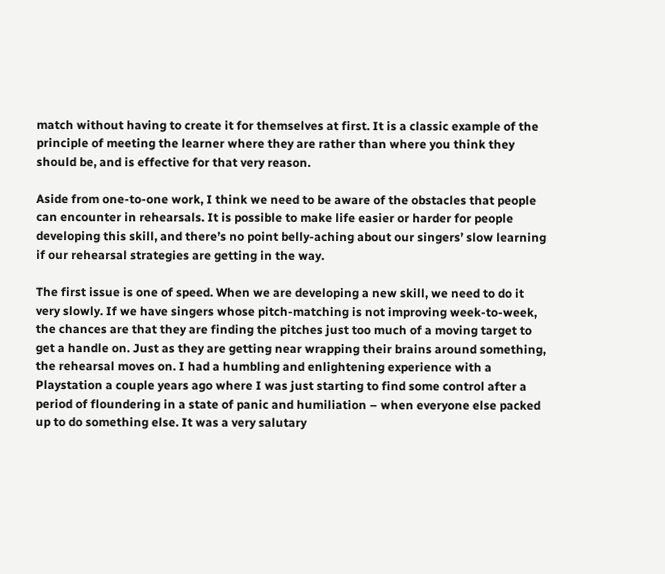match without having to create it for themselves at first. It is a classic example of the principle of meeting the learner where they are rather than where you think they should be, and is effective for that very reason.

Aside from one-to-one work, I think we need to be aware of the obstacles that people can encounter in rehearsals. It is possible to make life easier or harder for people developing this skill, and there’s no point belly-aching about our singers’ slow learning if our rehearsal strategies are getting in the way.

The first issue is one of speed. When we are developing a new skill, we need to do it very slowly. If we have singers whose pitch-matching is not improving week-to-week, the chances are that they are finding the pitches just too much of a moving target to get a handle on. Just as they are getting near wrapping their brains around something, the rehearsal moves on. I had a humbling and enlightening experience with a Playstation a couple years ago where I was just starting to find some control after a period of floundering in a state of panic and humiliation – when everyone else packed up to do something else. It was a very salutary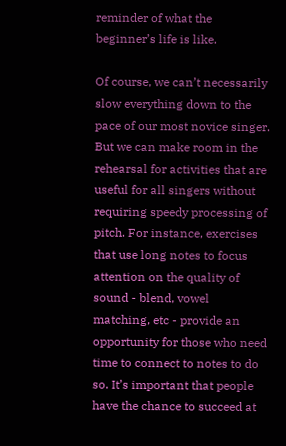reminder of what the beginner’s life is like.

Of course, we can’t necessarily slow everything down to the pace of our most novice singer. But we can make room in the rehearsal for activities that are useful for all singers without requiring speedy processing of pitch. For instance, exercises that use long notes to focus attention on the quality of sound - blend, vowel matching, etc - provide an opportunity for those who need time to connect to notes to do so. It’s important that people have the chance to succeed at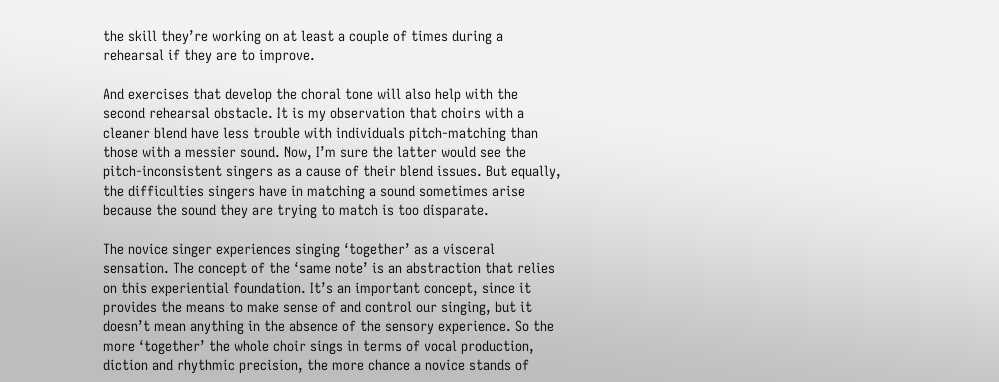the skill they’re working on at least a couple of times during a rehearsal if they are to improve.

And exercises that develop the choral tone will also help with the second rehearsal obstacle. It is my observation that choirs with a cleaner blend have less trouble with individuals pitch-matching than those with a messier sound. Now, I’m sure the latter would see the pitch-inconsistent singers as a cause of their blend issues. But equally, the difficulties singers have in matching a sound sometimes arise because the sound they are trying to match is too disparate.

The novice singer experiences singing ‘together’ as a visceral sensation. The concept of the ‘same note’ is an abstraction that relies on this experiential foundation. It’s an important concept, since it provides the means to make sense of and control our singing, but it doesn’t mean anything in the absence of the sensory experience. So the more ‘together’ the whole choir sings in terms of vocal production, diction and rhythmic precision, the more chance a novice stands of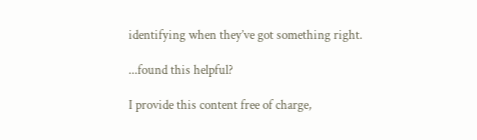identifying when they’ve got something right.

...found this helpful?

I provide this content free of charge,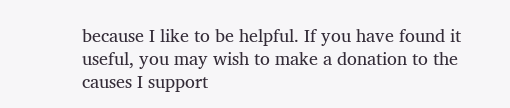because I like to be helpful. If you have found it useful, you may wish to make a donation to the causes I support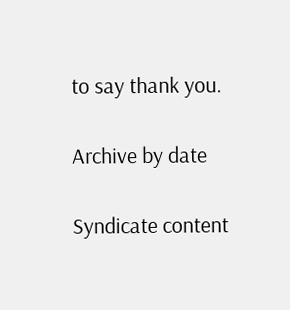to say thank you.

Archive by date

Syndicate content